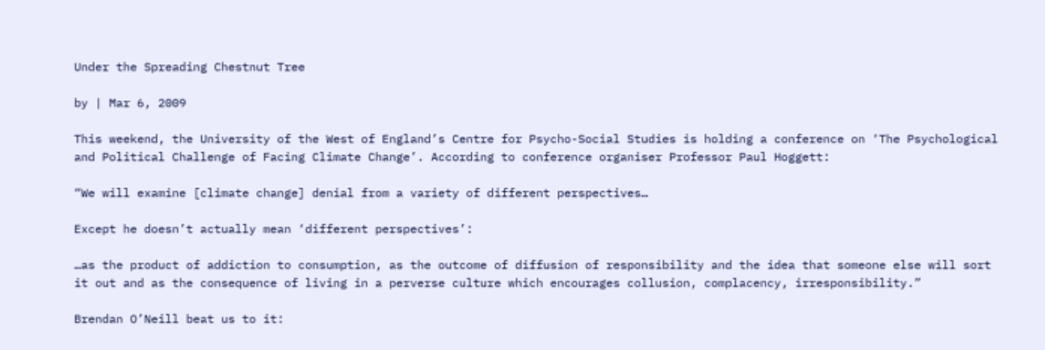Under the Spreading Chestnut Tree

by | Mar 6, 2009

This weekend, the University of the West of England’s Centre for Psycho-Social Studies is holding a conference on ‘The Psychological and Political Challenge of Facing Climate Change’. According to conference organiser Professor Paul Hoggett:

“We will examine [climate change] denial from a variety of different perspectives…

Except he doesn’t actually mean ‘different perspectives’:

…as the product of addiction to consumption, as the outcome of diffusion of responsibility and the idea that someone else will sort it out and as the consequence of living in a perverse culture which encourages collusion, complacency, irresponsibility.”

Brendan O’Neill beat us to it: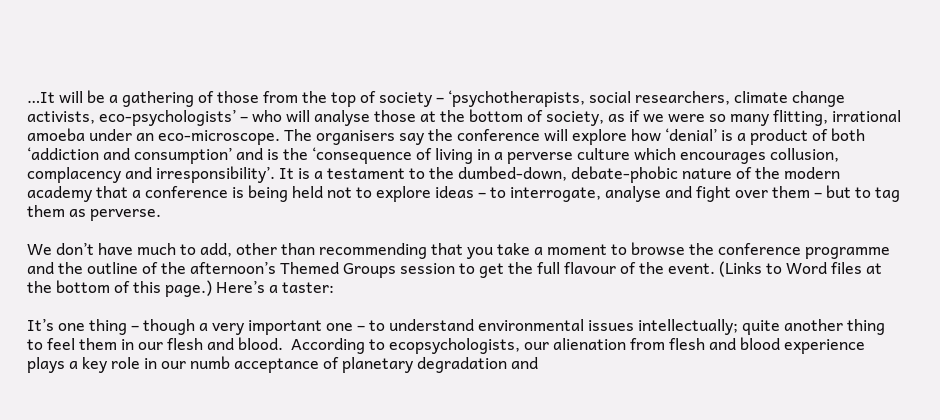…It will be a gathering of those from the top of society – ‘psychotherapists, social researchers, climate change activists, eco-psychologists’ – who will analyse those at the bottom of society, as if we were so many flitting, irrational amoeba under an eco-microscope. The organisers say the conference will explore how ‘denial’ is a product of both ‘addiction and consumption’ and is the ‘consequence of living in a perverse culture which encourages collusion, complacency and irresponsibility’. It is a testament to the dumbed-down, debate-phobic nature of the modern academy that a conference is being held not to explore ideas – to interrogate, analyse and fight over them – but to tag them as perverse.

We don’t have much to add, other than recommending that you take a moment to browse the conference programme and the outline of the afternoon’s Themed Groups session to get the full flavour of the event. (Links to Word files at the bottom of this page.) Here’s a taster:

It’s one thing – though a very important one – to understand environmental issues intellectually; quite another thing to feel them in our flesh and blood.  According to ecopsychologists, our alienation from flesh and blood experience plays a key role in our numb acceptance of planetary degradation and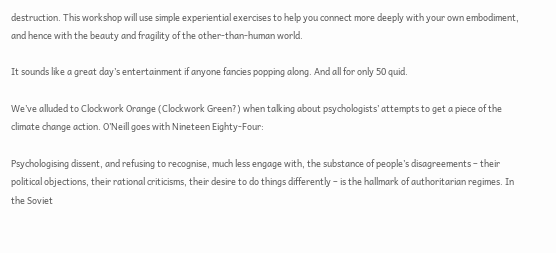destruction. This workshop will use simple experiential exercises to help you connect more deeply with your own embodiment, and hence with the beauty and fragility of the other-than-human world.

It sounds like a great day’s entertainment if anyone fancies popping along. And all for only 50 quid.

We’ve alluded to Clockwork Orange (Clockwork Green?) when talking about psychologists’ attempts to get a piece of the climate change action. O’Neill goes with Nineteen Eighty-Four:

Psychologising dissent, and refusing to recognise, much less engage with, the substance of people’s disagreements – their political objections, their rational criticisms, their desire to do things differently – is the hallmark of authoritarian regimes. In the Soviet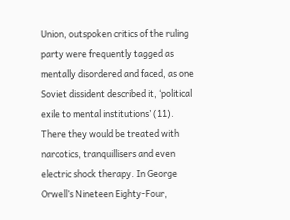Union, outspoken critics of the ruling party were frequently tagged as mentally disordered and faced, as one Soviet dissident described it, ‘political exile to mental institutions’ (11). There they would be treated with narcotics, tranquillisers and even electric shock therapy. In George Orwell’s Nineteen Eighty-Four,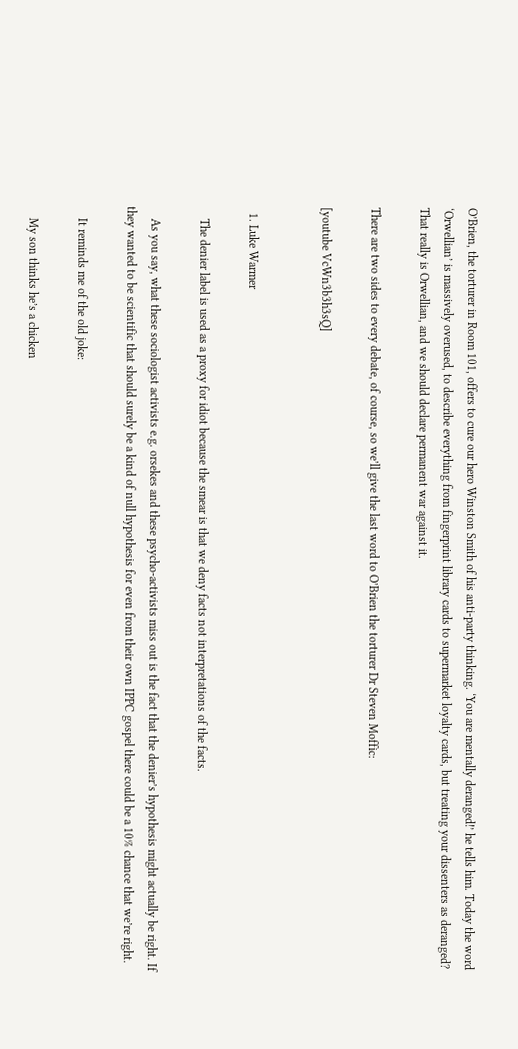O’Brien, the torturer in Room 101, offers to cure our hero Winston Smith of his anti-party thinking. ‘You are mentally deranged!’ he tells him. Today the word ‘Orwellian’ is massively overused, to describe everything from fingerprint library cards to supermarket loyalty cards, but treating your dissenters as deranged? That really is Orwellian, and we should declare permanent war against it.

There are two sides to every debate, of course, so we’ll give the last word to O’Brien the torturer Dr Steven Moffic:

[youtube VcWn3b3h3sQ]


  1. Luke Warmer

    The denier label is used as a proxy for idiot because the smear is that we deny facts not interpretations of the facts.

    As you say, what these sociologist activists e.g. orsekes and these psycho-activists miss out is the fact that the denier’s hypothesis might actually be right. If they wanted to be scientific that should surely be a kind of null hypothesis for even from their own IPPC gospel there could be a 10% chance that we’re right.

    It reminds me of the old joke:

    My son thinks he’s a chicken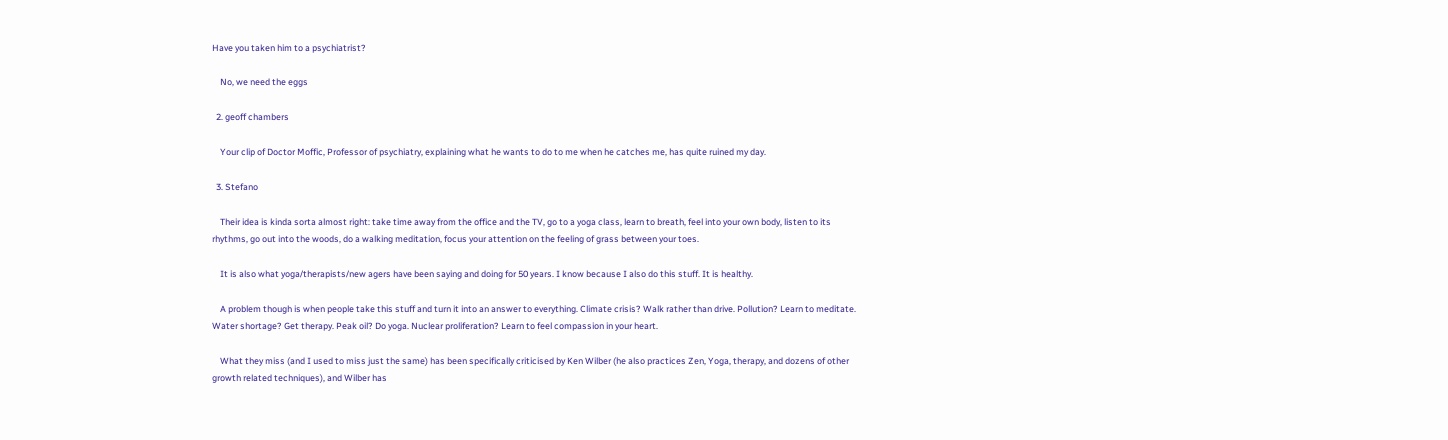Have you taken him to a psychiatrist?

    No, we need the eggs

  2. geoff chambers

    Your clip of Doctor Moffic, Professor of psychiatry, explaining what he wants to do to me when he catches me, has quite ruined my day.

  3. Stefano

    Their idea is kinda sorta almost right: take time away from the office and the TV, go to a yoga class, learn to breath, feel into your own body, listen to its rhythms, go out into the woods, do a walking meditation, focus your attention on the feeling of grass between your toes.

    It is also what yoga/therapists/new agers have been saying and doing for 50 years. I know because I also do this stuff. It is healthy.

    A problem though is when people take this stuff and turn it into an answer to everything. Climate crisis? Walk rather than drive. Pollution? Learn to meditate. Water shortage? Get therapy. Peak oil? Do yoga. Nuclear proliferation? Learn to feel compassion in your heart.

    What they miss (and I used to miss just the same) has been specifically criticised by Ken Wilber (he also practices Zen, Yoga, therapy, and dozens of other growth related techniques), and Wilber has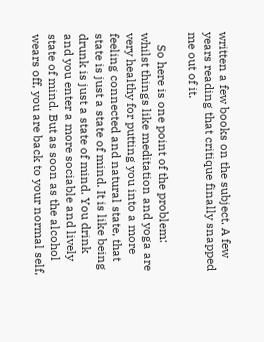written a few books on the subject. A few years reading that critique finally snapped me out of it.

    So here is one point of the problem: whilst things like meditation and yoga are very healthy for putting you into a more feeling connected and natural state, that state is just a state of mind. It is like being drunk is just a state of mind. You drink and you enter a more sociable and lively state of mind. But as soon as the alcohol wears off, you are back to your normal self,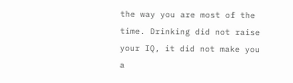the way you are most of the time. Drinking did not raise your IQ, it did not make you a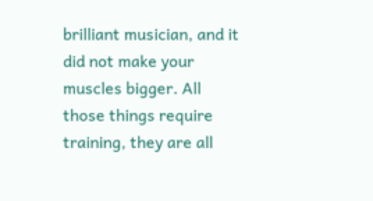brilliant musician, and it did not make your muscles bigger. All those things require training, they are all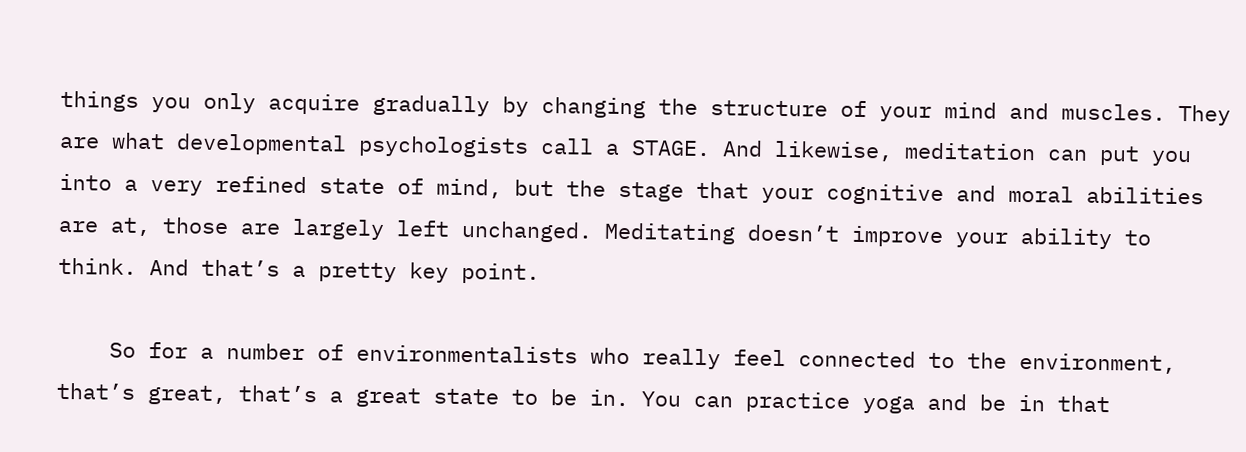things you only acquire gradually by changing the structure of your mind and muscles. They are what developmental psychologists call a STAGE. And likewise, meditation can put you into a very refined state of mind, but the stage that your cognitive and moral abilities are at, those are largely left unchanged. Meditating doesn’t improve your ability to think. And that’s a pretty key point.

    So for a number of environmentalists who really feel connected to the environment, that’s great, that’s a great state to be in. You can practice yoga and be in that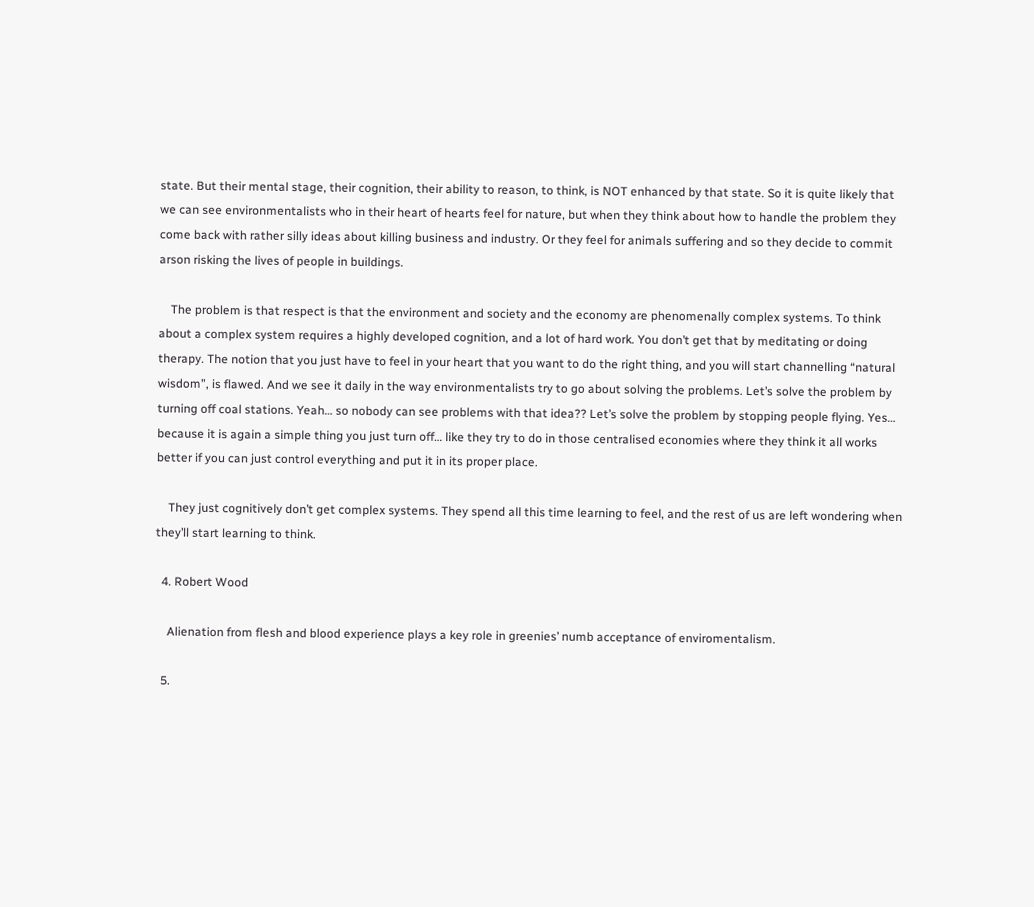state. But their mental stage, their cognition, their ability to reason, to think, is NOT enhanced by that state. So it is quite likely that we can see environmentalists who in their heart of hearts feel for nature, but when they think about how to handle the problem they come back with rather silly ideas about killing business and industry. Or they feel for animals suffering and so they decide to commit arson risking the lives of people in buildings.

    The problem is that respect is that the environment and society and the economy are phenomenally complex systems. To think about a complex system requires a highly developed cognition, and a lot of hard work. You don’t get that by meditating or doing therapy. The notion that you just have to feel in your heart that you want to do the right thing, and you will start channelling “natural wisdom”, is flawed. And we see it daily in the way environmentalists try to go about solving the problems. Let’s solve the problem by turning off coal stations. Yeah… so nobody can see problems with that idea?? Let’s solve the problem by stopping people flying. Yes… because it is again a simple thing you just turn off… like they try to do in those centralised economies where they think it all works better if you can just control everything and put it in its proper place.

    They just cognitively don’t get complex systems. They spend all this time learning to feel, and the rest of us are left wondering when they’ll start learning to think.

  4. Robert Wood

    Alienation from flesh and blood experience plays a key role in greenies’ numb acceptance of enviromentalism.

  5.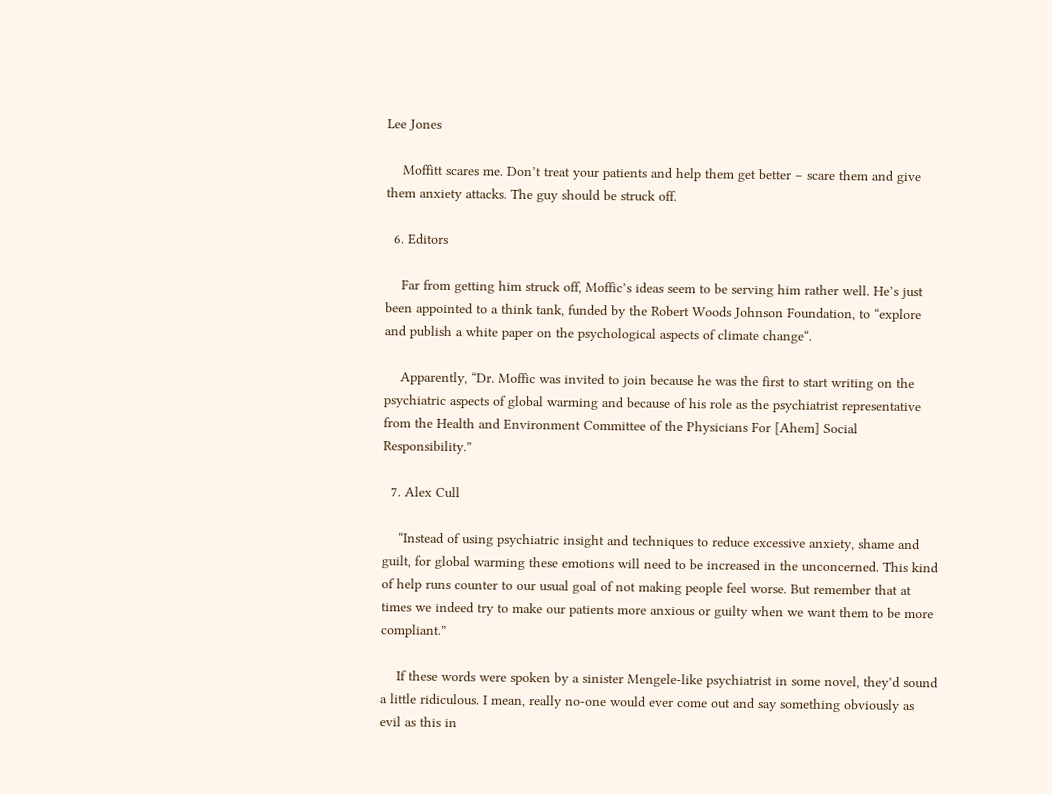Lee Jones

    Moffitt scares me. Don’t treat your patients and help them get better – scare them and give them anxiety attacks. The guy should be struck off.

  6. Editors

    Far from getting him struck off, Moffic’s ideas seem to be serving him rather well. He’s just been appointed to a think tank, funded by the Robert Woods Johnson Foundation, to “explore and publish a white paper on the psychological aspects of climate change“.

    Apparently, “Dr. Moffic was invited to join because he was the first to start writing on the psychiatric aspects of global warming and because of his role as the psychiatrist representative from the Health and Environment Committee of the Physicians For [Ahem] Social Responsibility.”

  7. Alex Cull

    “Instead of using psychiatric insight and techniques to reduce excessive anxiety, shame and guilt, for global warming these emotions will need to be increased in the unconcerned. This kind of help runs counter to our usual goal of not making people feel worse. But remember that at times we indeed try to make our patients more anxious or guilty when we want them to be more compliant.”

    If these words were spoken by a sinister Mengele-like psychiatrist in some novel, they’d sound a little ridiculous. I mean, really no-one would ever come out and say something obviously as evil as this in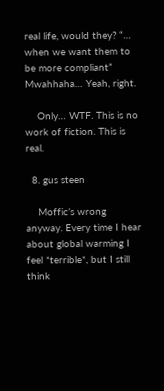real life, would they? “… when we want them to be more compliant” Mwahhaha… Yeah, right.

    Only… WTF. This is no work of fiction. This is real.

  8. gus steen

    Moffic’s wrong anyway. Every time I hear about global warming I feel *terrible*, but I still think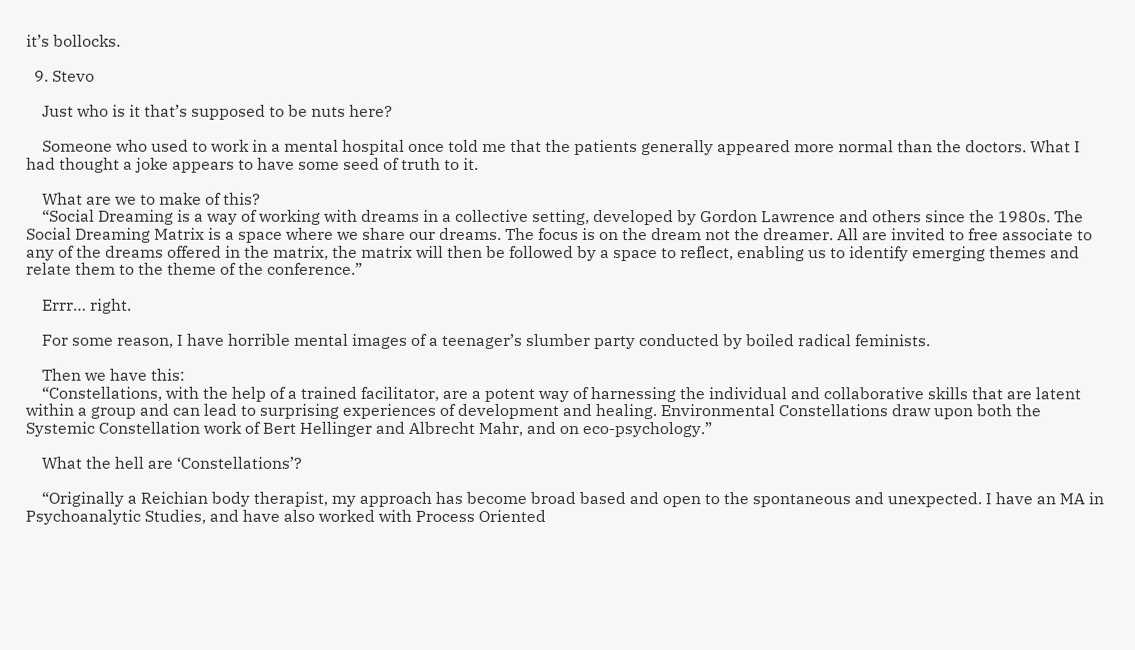it’s bollocks.

  9. Stevo

    Just who is it that’s supposed to be nuts here?

    Someone who used to work in a mental hospital once told me that the patients generally appeared more normal than the doctors. What I had thought a joke appears to have some seed of truth to it.

    What are we to make of this?
    “Social Dreaming is a way of working with dreams in a collective setting, developed by Gordon Lawrence and others since the 1980s. The Social Dreaming Matrix is a space where we share our dreams. The focus is on the dream not the dreamer. All are invited to free associate to any of the dreams offered in the matrix, the matrix will then be followed by a space to reflect, enabling us to identify emerging themes and relate them to the theme of the conference.”

    Errr… right.

    For some reason, I have horrible mental images of a teenager’s slumber party conducted by boiled radical feminists.

    Then we have this:
    “Constellations, with the help of a trained facilitator, are a potent way of harnessing the individual and collaborative skills that are latent within a group and can lead to surprising experiences of development and healing. Environmental Constellations draw upon both the Systemic Constellation work of Bert Hellinger and Albrecht Mahr, and on eco-psychology.”

    What the hell are ‘Constellations’?

    “Originally a Reichian body therapist, my approach has become broad based and open to the spontaneous and unexpected. I have an MA in Psychoanalytic Studies, and have also worked with Process Oriented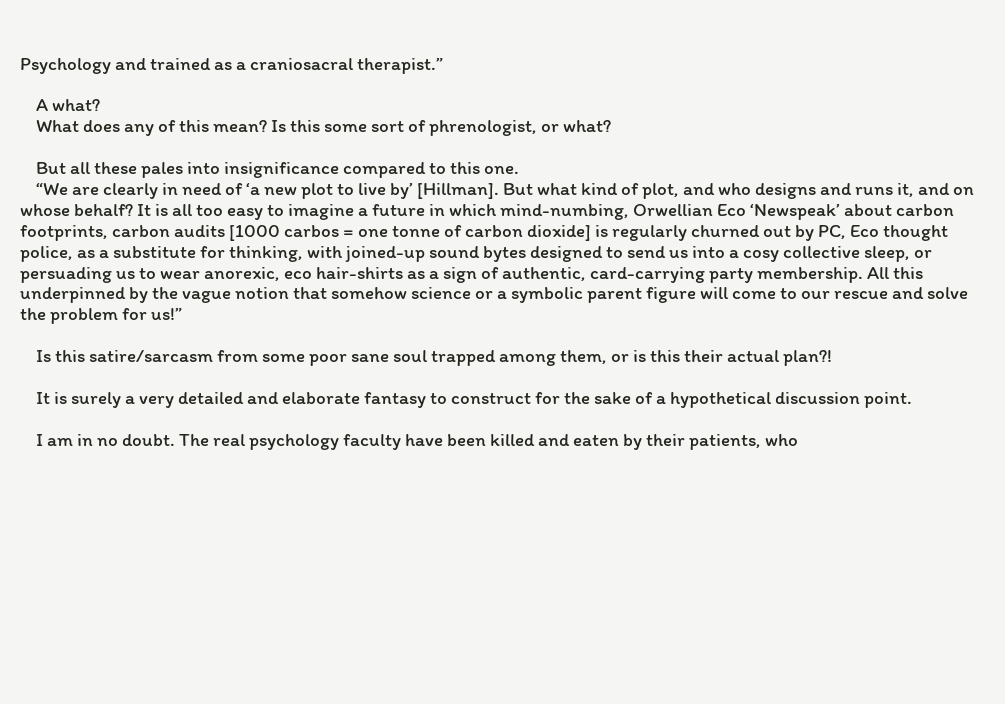Psychology and trained as a craniosacral therapist.”

    A what?
    What does any of this mean? Is this some sort of phrenologist, or what?

    But all these pales into insignificance compared to this one.
    “We are clearly in need of ‘a new plot to live by’ [Hillman]. But what kind of plot, and who designs and runs it, and on whose behalf? It is all too easy to imagine a future in which mind-numbing, Orwellian Eco ‘Newspeak’ about carbon footprints, carbon audits [1000 carbos = one tonne of carbon dioxide] is regularly churned out by PC, Eco thought police, as a substitute for thinking, with joined-up sound bytes designed to send us into a cosy collective sleep, or persuading us to wear anorexic, eco hair-shirts as a sign of authentic, card-carrying party membership. All this underpinned by the vague notion that somehow science or a symbolic parent figure will come to our rescue and solve the problem for us!”

    Is this satire/sarcasm from some poor sane soul trapped among them, or is this their actual plan?!

    It is surely a very detailed and elaborate fantasy to construct for the sake of a hypothetical discussion point.

    I am in no doubt. The real psychology faculty have been killed and eaten by their patients, who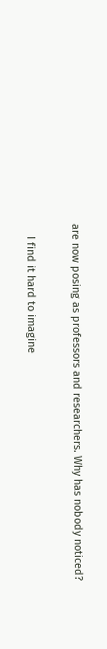are now posing as professors and researchers. Why has nobody noticed?

    I find it hard to imagine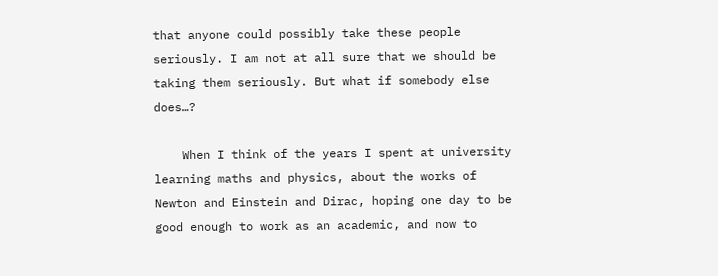that anyone could possibly take these people seriously. I am not at all sure that we should be taking them seriously. But what if somebody else does…?

    When I think of the years I spent at university learning maths and physics, about the works of Newton and Einstein and Dirac, hoping one day to be good enough to work as an academic, and now to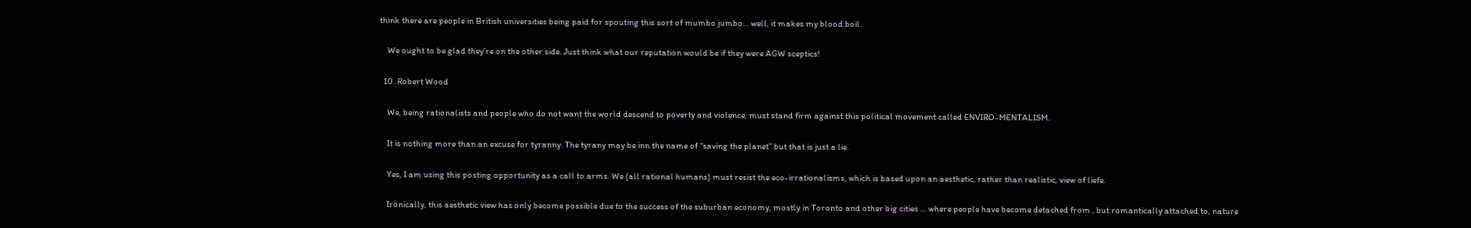think there are people in British universities being paid for spouting this sort of mumbo jumbo… well, it makes my blood boil.

    We ought to be glad they’re on the other side. Just think what our reputation would be if they were AGW sceptics!

  10. Robert Wood

    We, being rationalists and people who do not want the world descend to poverty and violence, must stand firm against this political movement called ENVIRO-MENTALISM.

    It is nothing more than an excuse for tyranny. The tyrany may be inn the name of “saving the planet” but that is just a lie.

    Yes, I am using this posting opportunity as a call to arms. We (all rational humans) must resist the eco-irrationalisms, which is based upon an aesthetic, rather than realistic, view of liefe.

    Ironically, this aesthetic view has only become possible due to the success of the suburban economy, mostly in Toronto and other big cities … where people have become detached from , but romantically attached to, nature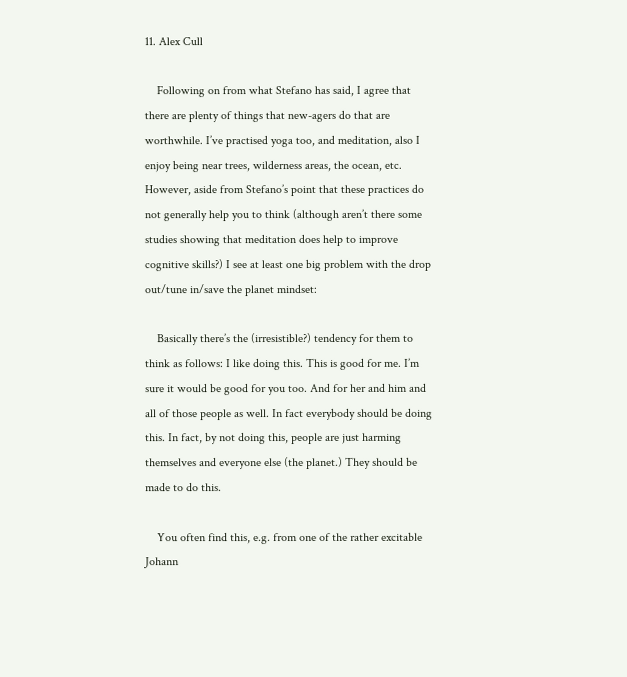11. Alex Cull

    Following on from what Stefano has said, I agree that there are plenty of things that new-agers do that are worthwhile. I’ve practised yoga too, and meditation, also I enjoy being near trees, wilderness areas, the ocean, etc. However, aside from Stefano’s point that these practices do not generally help you to think (although aren’t there some studies showing that meditation does help to improve cognitive skills?) I see at least one big problem with the drop out/tune in/save the planet mindset:

    Basically there’s the (irresistible?) tendency for them to think as follows: I like doing this. This is good for me. I’m sure it would be good for you too. And for her and him and all of those people as well. In fact everybody should be doing this. In fact, by not doing this, people are just harming themselves and everyone else (the planet.) They should be made to do this.

    You often find this, e.g. from one of the rather excitable Johann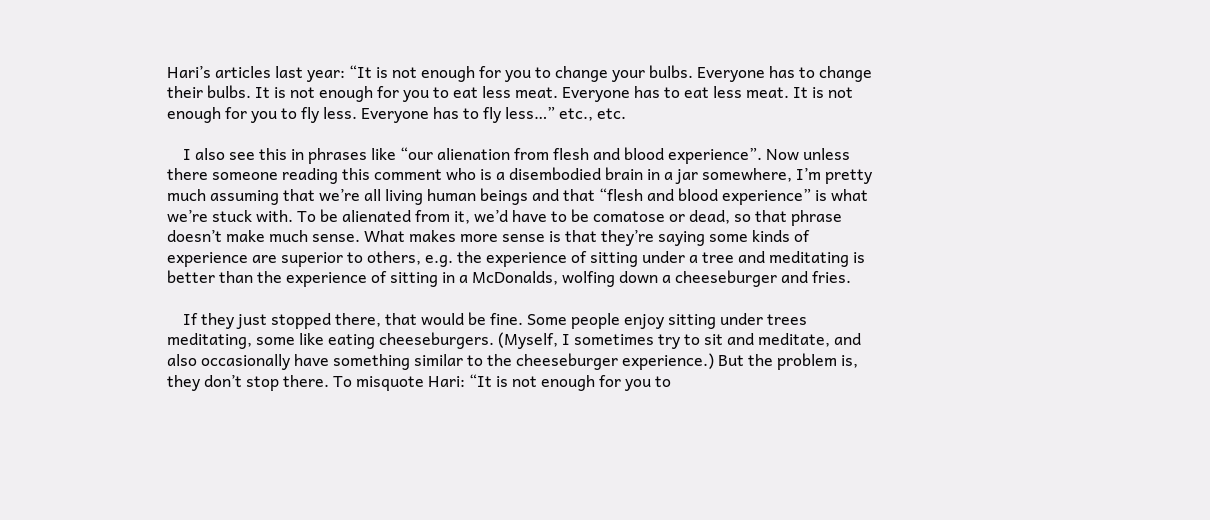Hari’s articles last year: “It is not enough for you to change your bulbs. Everyone has to change their bulbs. It is not enough for you to eat less meat. Everyone has to eat less meat. It is not enough for you to fly less. Everyone has to fly less…” etc., etc.

    I also see this in phrases like “our alienation from flesh and blood experience”. Now unless there someone reading this comment who is a disembodied brain in a jar somewhere, I’m pretty much assuming that we’re all living human beings and that “flesh and blood experience” is what we’re stuck with. To be alienated from it, we’d have to be comatose or dead, so that phrase doesn’t make much sense. What makes more sense is that they’re saying some kinds of experience are superior to others, e.g. the experience of sitting under a tree and meditating is better than the experience of sitting in a McDonalds, wolfing down a cheeseburger and fries.

    If they just stopped there, that would be fine. Some people enjoy sitting under trees meditating, some like eating cheeseburgers. (Myself, I sometimes try to sit and meditate, and also occasionally have something similar to the cheeseburger experience.) But the problem is, they don’t stop there. To misquote Hari: “It is not enough for you to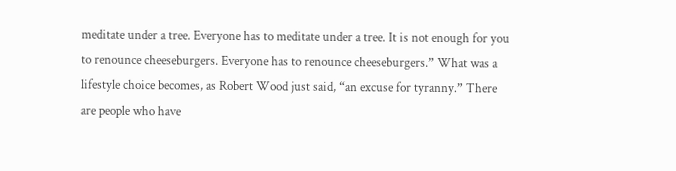meditate under a tree. Everyone has to meditate under a tree. It is not enough for you to renounce cheeseburgers. Everyone has to renounce cheeseburgers.” What was a lifestyle choice becomes, as Robert Wood just said, “an excuse for tyranny.” There are people who have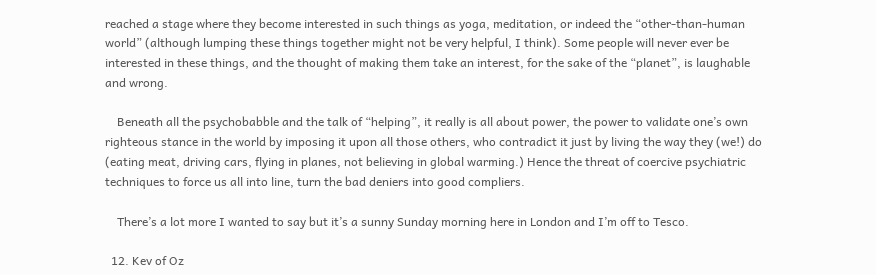reached a stage where they become interested in such things as yoga, meditation, or indeed the “other-than-human world” (although lumping these things together might not be very helpful, I think). Some people will never ever be interested in these things, and the thought of making them take an interest, for the sake of the “planet”, is laughable and wrong.

    Beneath all the psychobabble and the talk of “helping”, it really is all about power, the power to validate one’s own righteous stance in the world by imposing it upon all those others, who contradict it just by living the way they (we!) do (eating meat, driving cars, flying in planes, not believing in global warming.) Hence the threat of coercive psychiatric techniques to force us all into line, turn the bad deniers into good compliers.

    There’s a lot more I wanted to say but it’s a sunny Sunday morning here in London and I’m off to Tesco.

  12. Kev of Oz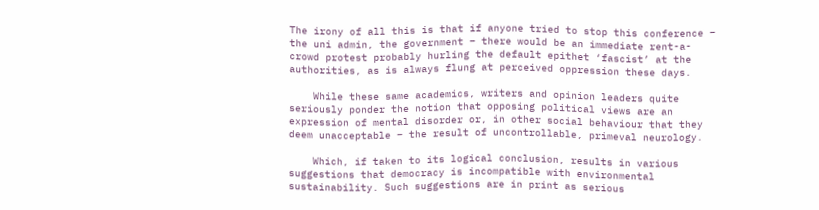The irony of all this is that if anyone tried to stop this conference – the uni admin, the government – there would be an immediate rent-a-crowd protest probably hurling the default epithet ‘fascist’ at the authorities, as is always flung at perceived oppression these days.

    While these same academics, writers and opinion leaders quite seriously ponder the notion that opposing political views are an expression of mental disorder or, in other social behaviour that they deem unacceptable – the result of uncontrollable, primeval neurology.

    Which, if taken to its logical conclusion, results in various suggestions that democracy is incompatible with environmental sustainability. Such suggestions are in print as serious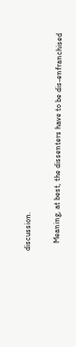discussion.

    Meaning, at best, the dissenters have to be dis-enfranchised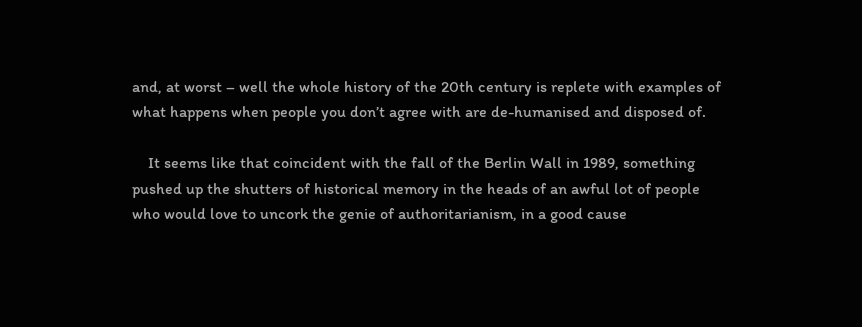and, at worst – well the whole history of the 20th century is replete with examples of what happens when people you don’t agree with are de-humanised and disposed of.

    It seems like that coincident with the fall of the Berlin Wall in 1989, something pushed up the shutters of historical memory in the heads of an awful lot of people who would love to uncork the genie of authoritarianism, in a good cause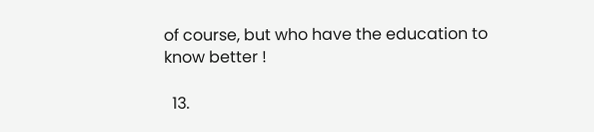of course, but who have the education to know better !

  13.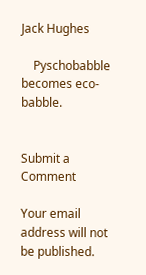Jack Hughes

    Pyschobabble becomes eco-babble.


Submit a Comment

Your email address will not be published.